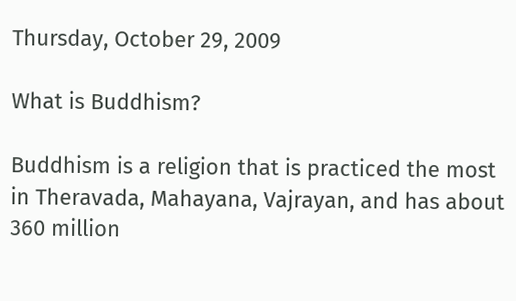Thursday, October 29, 2009

What is Buddhism?

Buddhism is a religion that is practiced the most in Theravada, Mahayana, Vajrayan, and has about 360 million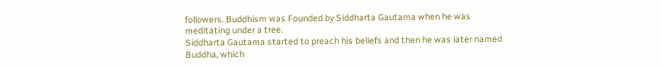followers. Buddhism was Founded by Siddharta Gautama when he was meditating under a tree.
Siddharta Gautama started to preach his beliefs and then he was later named Buddha, which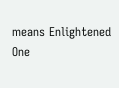means Enlightened One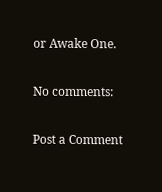or Awake One.

No comments:

Post a Comment